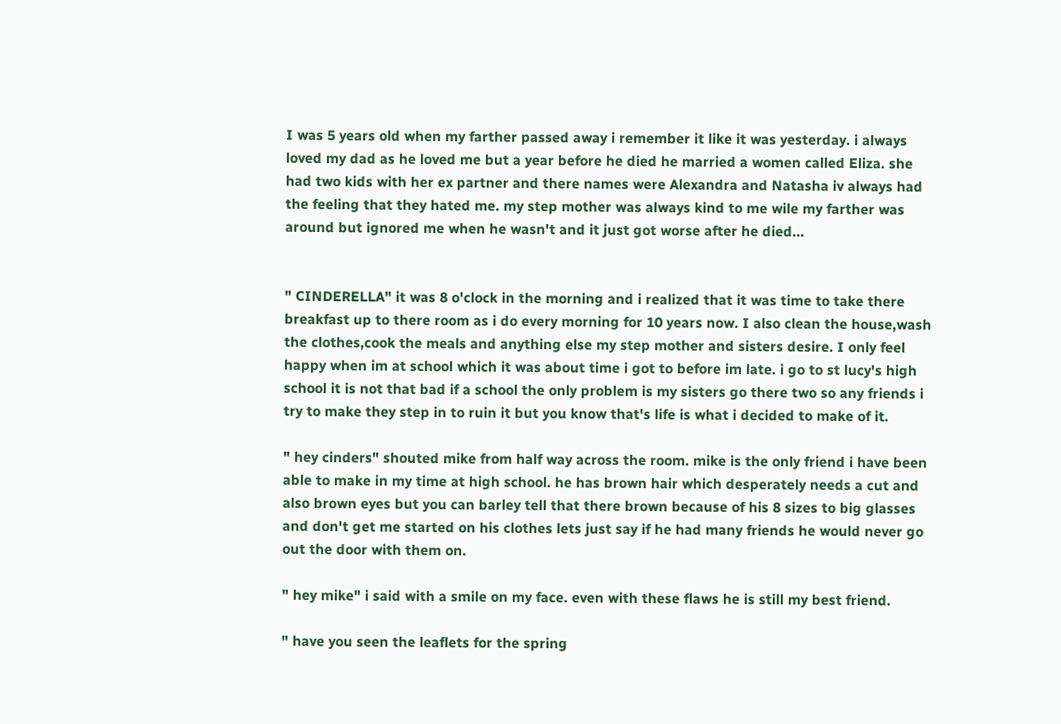I was 5 years old when my farther passed away i remember it like it was yesterday. i always loved my dad as he loved me but a year before he died he married a women called Eliza. she had two kids with her ex partner and there names were Alexandra and Natasha iv always had the feeling that they hated me. my step mother was always kind to me wile my farther was around but ignored me when he wasn't and it just got worse after he died...


" CINDERELLA" it was 8 o'clock in the morning and i realized that it was time to take there breakfast up to there room as i do every morning for 10 years now. I also clean the house,wash the clothes,cook the meals and anything else my step mother and sisters desire. I only feel happy when im at school which it was about time i got to before im late. i go to st lucy's high school it is not that bad if a school the only problem is my sisters go there two so any friends i try to make they step in to ruin it but you know that's life is what i decided to make of it.

" hey cinders" shouted mike from half way across the room. mike is the only friend i have been able to make in my time at high school. he has brown hair which desperately needs a cut and also brown eyes but you can barley tell that there brown because of his 8 sizes to big glasses and don't get me started on his clothes lets just say if he had many friends he would never go out the door with them on.

" hey mike" i said with a smile on my face. even with these flaws he is still my best friend.

" have you seen the leaflets for the spring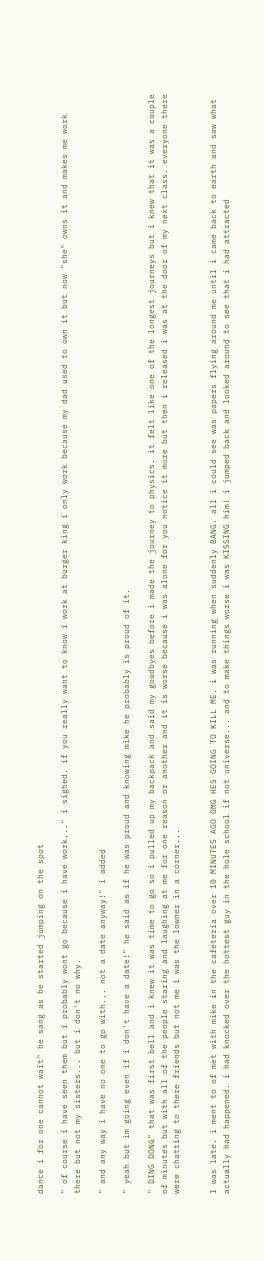dance i for one cannot wait" he sang as he started jumping on the spot

" of course i have seen them but i probably wont go because i have work..." i sighed. if you really want to know i work at burger king i only work because my dad used to own it but now "she" owns it and makes me work there but not my sisters... but i don't no why.

" and any way i have no one to go with... not a date anyway!" i added

" yeah but im going even if i don't have a date!" he said as if he was proud and knowing mike he probably is proud of it.

" DING DONG" that was first bell and i knew it was time to go so i pulled up my backpack and said my goodbyes before i made the journey to physics. it felt like one of the longest journeys but i knew that it was a couple of minutes but with all of the people staring and laughing at me for one reason or another and it is worse because i was alone for you notice it more but then i released i was at the door of my next class. everyone there were chatting to there friends but not me i was the lowner in a corner...


I was late. i ment to of met with mike in the cafeteria over 10 MINUTES AGO OMG HES GOING TO KILL ME. i was running when suddenly BANG. all i could see was papers flying around me until i came back to earth and saw what actually had happened. i had knocked over the hottest guy in the hole school if not universe... and to make things worse i was KISSING him! i jumped back and looked around to see that i had attracted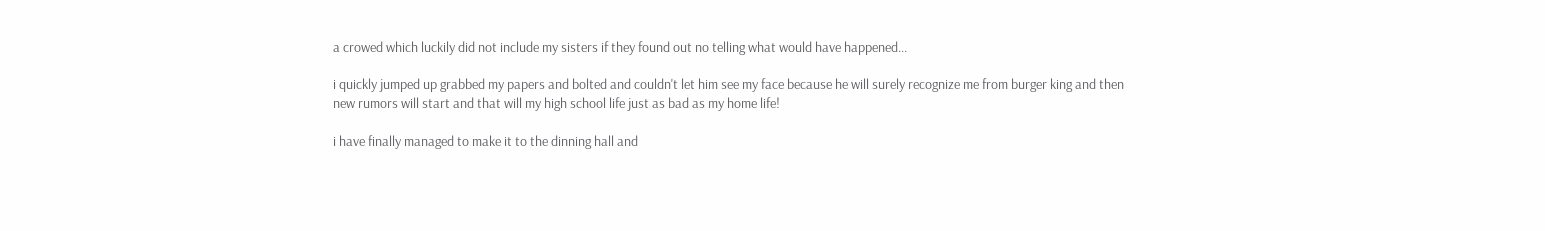a crowed which luckily did not include my sisters if they found out no telling what would have happened...

i quickly jumped up grabbed my papers and bolted and couldn't let him see my face because he will surely recognize me from burger king and then new rumors will start and that will my high school life just as bad as my home life!

i have finally managed to make it to the dinning hall and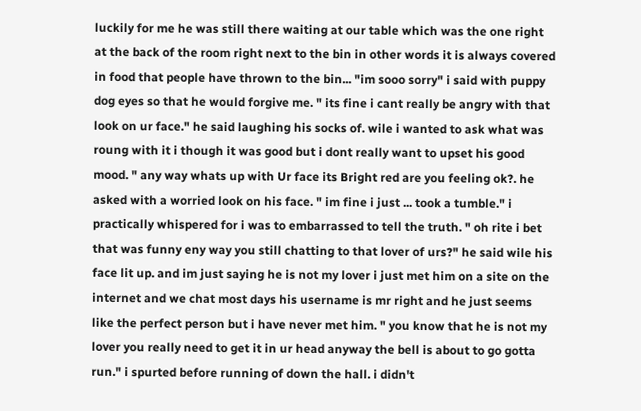luckily for me he was still there waiting at our table which was the one right at the back of the room right next to the bin in other words it is always covered in food that people have thrown to the bin... "im sooo sorry" i said with puppy dog eyes so that he would forgive me. " its fine i cant really be angry with that look on ur face." he said laughing his socks of. wile i wanted to ask what was roung with it i though it was good but i dont really want to upset his good mood. " any way whats up with Ur face its Bright red are you feeling ok?. he asked with a worried look on his face. " im fine i just ... took a tumble." i practically whispered for i was to embarrassed to tell the truth. " oh rite i bet that was funny eny way you still chatting to that lover of urs?" he said wile his face lit up. and im just saying he is not my lover i just met him on a site on the internet and we chat most days his username is mr right and he just seems like the perfect person but i have never met him. " you know that he is not my lover you really need to get it in ur head anyway the bell is about to go gotta run." i spurted before running of down the hall. i didn't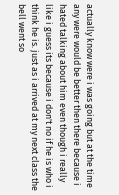actually know were i was going but at the time any were would be better then there because i hated talking about him even though i really like i guess its because i don't no if he is who i think he is. just as i arrived at my next class the bell went so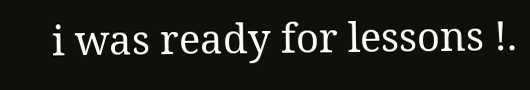i was ready for lessons !.